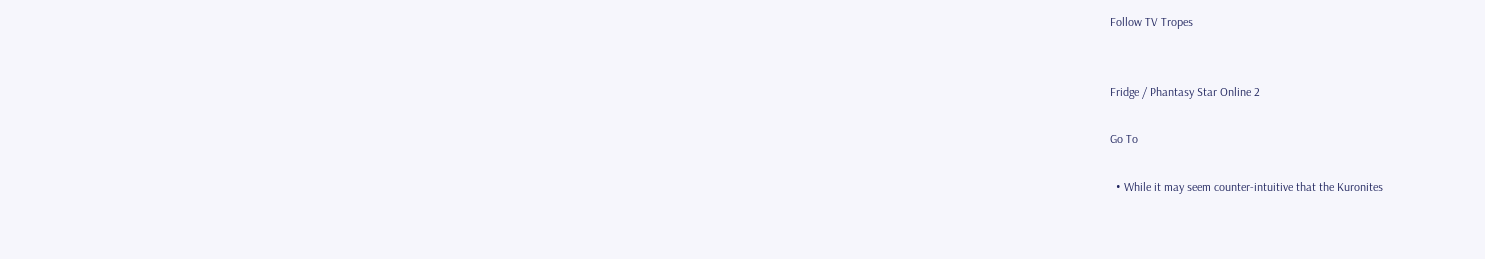Follow TV Tropes


Fridge / Phantasy Star Online 2

Go To

  • While it may seem counter-intuitive that the Kuronites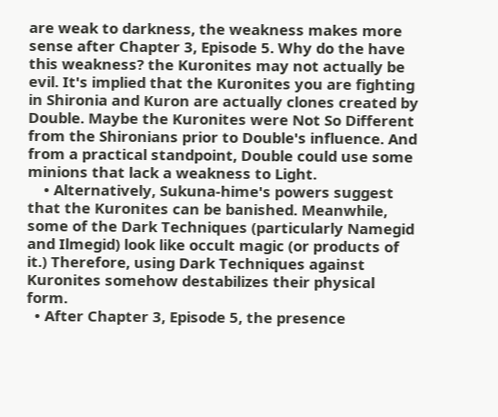are weak to darkness, the weakness makes more sense after Chapter 3, Episode 5. Why do the have this weakness? the Kuronites may not actually be evil. It's implied that the Kuronites you are fighting in Shironia and Kuron are actually clones created by Double. Maybe the Kuronites were Not So Different from the Shironians prior to Double's influence. And from a practical standpoint, Double could use some minions that lack a weakness to Light.
    • Alternatively, Sukuna-hime's powers suggest that the Kuronites can be banished. Meanwhile, some of the Dark Techniques (particularly Namegid and Ilmegid) look like occult magic (or products of it.) Therefore, using Dark Techniques against Kuronites somehow destabilizes their physical form.
  • After Chapter 3, Episode 5, the presence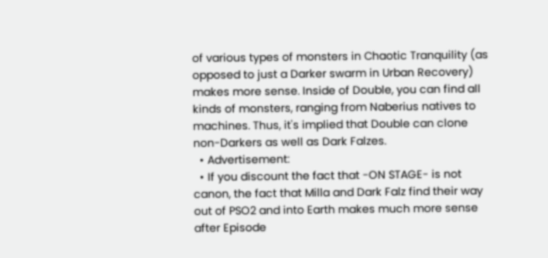of various types of monsters in Chaotic Tranquility (as opposed to just a Darker swarm in Urban Recovery) makes more sense. Inside of Double, you can find all kinds of monsters, ranging from Naberius natives to machines. Thus, it's implied that Double can clone non-Darkers as well as Dark Falzes.
  • Advertisement:
  • If you discount the fact that -ON STAGE- is not canon, the fact that Milla and Dark Falz find their way out of PSO2 and into Earth makes much more sense after Episode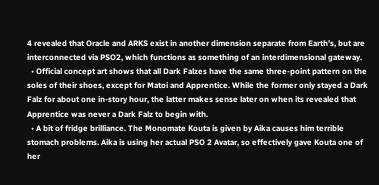4 revealed that Oracle and ARKS exist in another dimension separate from Earth's, but are interconnected via PSO2, which functions as something of an interdimensional gateway.
  • Official concept art shows that all Dark Falzes have the same three-point pattern on the soles of their shoes, except for Matoi and Apprentice. While the former only stayed a Dark Falz for about one in-story hour, the latter makes sense later on when its revealed that Apprentice was never a Dark Falz to begin with.
  • A bit of fridge brilliance. The Monomate Kouta is given by Aika causes him terrible stomach problems. Aika is using her actual PSO 2 Avatar, so effectively gave Kouta one of her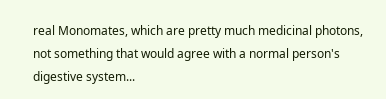real Monomates, which are pretty much medicinal photons, not something that would agree with a normal person's digestive system...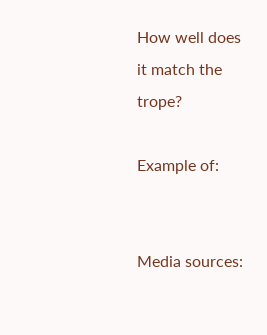How well does it match the trope?

Example of:


Media sources: